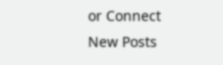or Connect
New Posts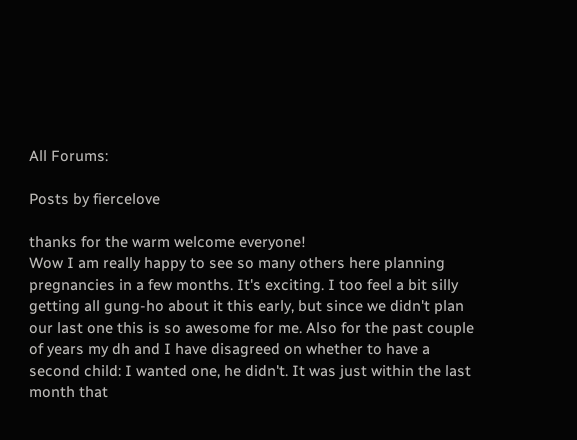All Forums:

Posts by fiercelove

thanks for the warm welcome everyone!
Wow I am really happy to see so many others here planning pregnancies in a few months. It's exciting. I too feel a bit silly getting all gung-ho about it this early, but since we didn't plan our last one this is so awesome for me. Also for the past couple of years my dh and I have disagreed on whether to have a second child: I wanted one, he didn't. It was just within the last month that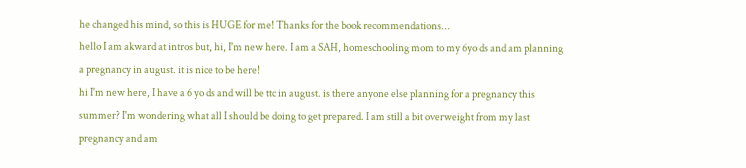he changed his mind, so this is HUGE for me! Thanks for the book recommendations...
hello I am akward at intros but, hi, I'm new here. I am a SAH, homeschooling mom to my 6yo ds and am planning a pregnancy in august. it is nice to be here!
hi I'm new here, I have a 6 yo ds and will be ttc in august. is there anyone else planning for a pregnancy this summer? I'm wondering what all I should be doing to get prepared. I am still a bit overweight from my last pregnancy and am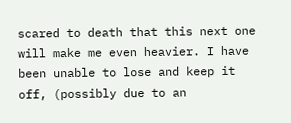scared to death that this next one will make me even heavier. I have been unable to lose and keep it off, (possibly due to an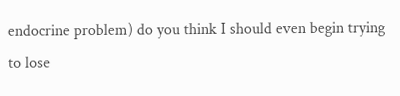endocrine problem) do you think I should even begin trying to lose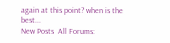again at this point? when is the best...
New Posts  All Forums: